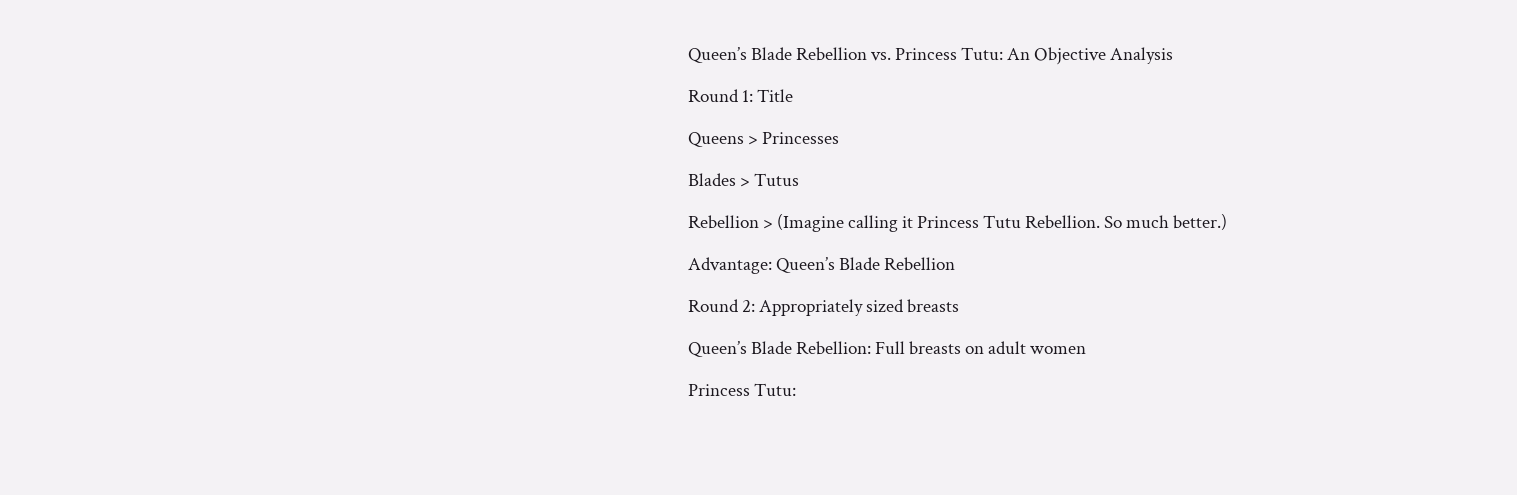Queen’s Blade Rebellion vs. Princess Tutu: An Objective Analysis

Round 1: Title

Queens > Princesses

Blades > Tutus

Rebellion > (Imagine calling it Princess Tutu Rebellion. So much better.)

Advantage: Queen’s Blade Rebellion

Round 2: Appropriately sized breasts

Queen’s Blade Rebellion: Full breasts on adult women

Princess Tutu: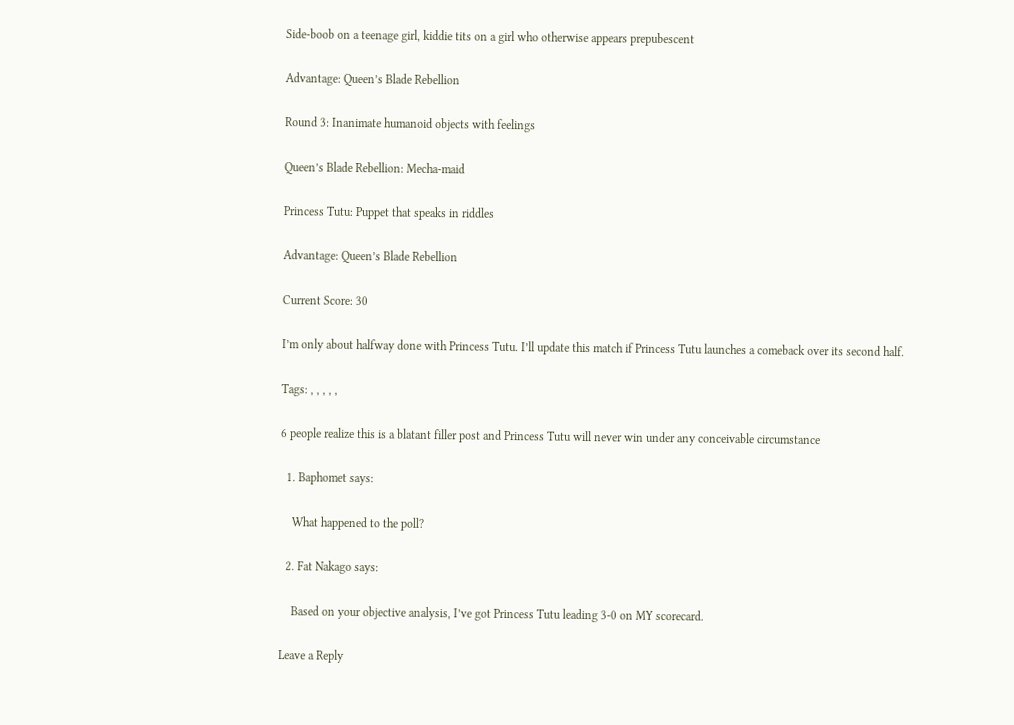Side-boob on a teenage girl, kiddie tits on a girl who otherwise appears prepubescent

Advantage: Queen’s Blade Rebellion

Round 3: Inanimate humanoid objects with feelings

Queen’s Blade Rebellion: Mecha-maid

Princess Tutu: Puppet that speaks in riddles

Advantage: Queen’s Blade Rebellion

Current Score: 30

I’m only about halfway done with Princess Tutu. I’ll update this match if Princess Tutu launches a comeback over its second half.

Tags: , , , , ,

6 people realize this is a blatant filler post and Princess Tutu will never win under any conceivable circumstance

  1. Baphomet says:

    What happened to the poll?

  2. Fat Nakago says:

    Based on your objective analysis, I’ve got Princess Tutu leading 3-0 on MY scorecard.

Leave a Reply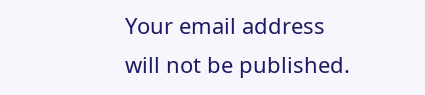Your email address will not be published.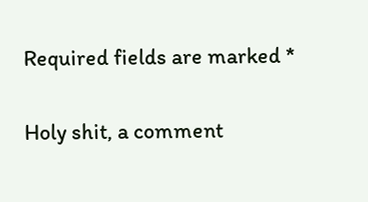Required fields are marked *

Holy shit, a comment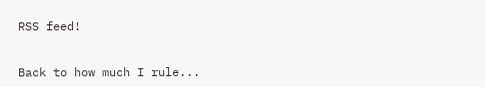RSS feed!


Back to how much I rule...